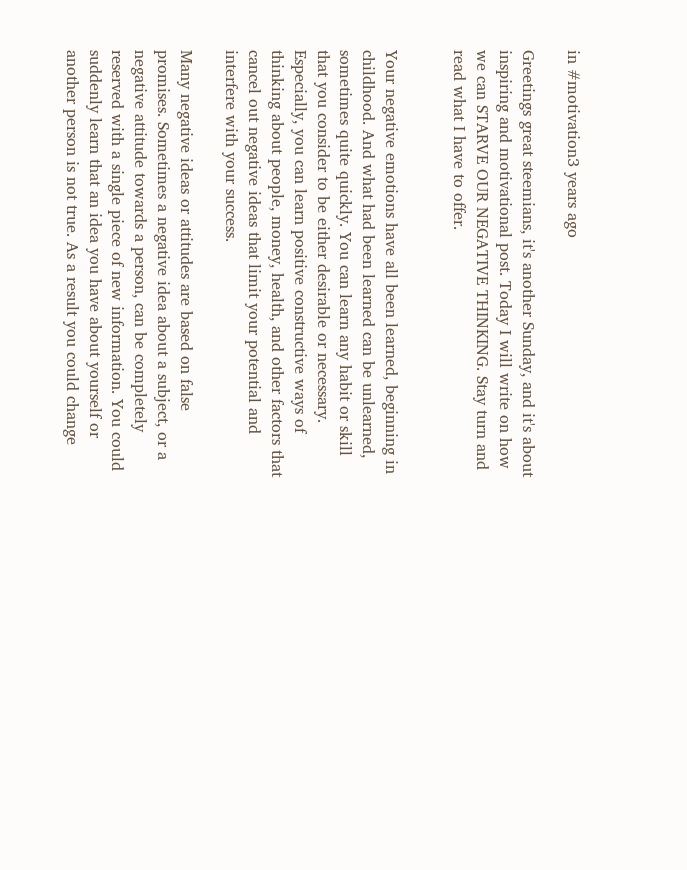in #motivation3 years ago

Greetings great steemians, it's another Sunday, and it's about inspiring and motivational post. Today I will write on how we can STARVE OUR NEGATIVE THINKING. Stay turn and read what I have to offer.


Your negative emotions have all been learned, beginning in childhood. And what had been learned can be unlearned, sometimes quite quickly. You can learn any habit or skill that you consider to be either desirable or necessary. Especially, you can learn positive constructive ways of thinking about people, money, health, and other factors that cancel out negative ideas that limit your potential and interfere with your success.

Many negative ideas or attitudes are based on false promises. Sometimes a negative idea about a subject, or a negative attitude towards a person, can be completely reserved with a single piece of new information. You could suddenly learn that an idea you have about yourself or another person is not true. As a result you could change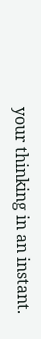your thinking in an instant.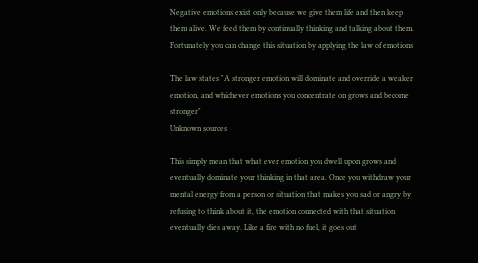Negative emotions exist only because we give them life and then keep them alive. We feed them by continually thinking and talking about them. Fortunately you can change this situation by applying the law of emotions

The law states "A stronger emotion will dominate and override a weaker emotion, and whichever emotions you concentrate on grows and become stronger"
Unknown sources

This simply mean that what ever emotion you dwell upon grows and eventually dominate your thinking in that area. Once you withdraw your mental energy from a person or situation that makes you sad or angry by refusing to think about it, the emotion connected with that situation eventually dies away. Like a fire with no fuel, it goes out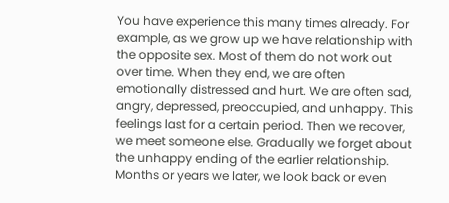You have experience this many times already. For example, as we grow up we have relationship with the opposite sex. Most of them do not work out over time. When they end, we are often emotionally distressed and hurt. We are often sad, angry, depressed, preoccupied, and unhappy. This feelings last for a certain period. Then we recover, we meet someone else. Gradually we forget about the unhappy ending of the earlier relationship. Months or years we later, we look back or even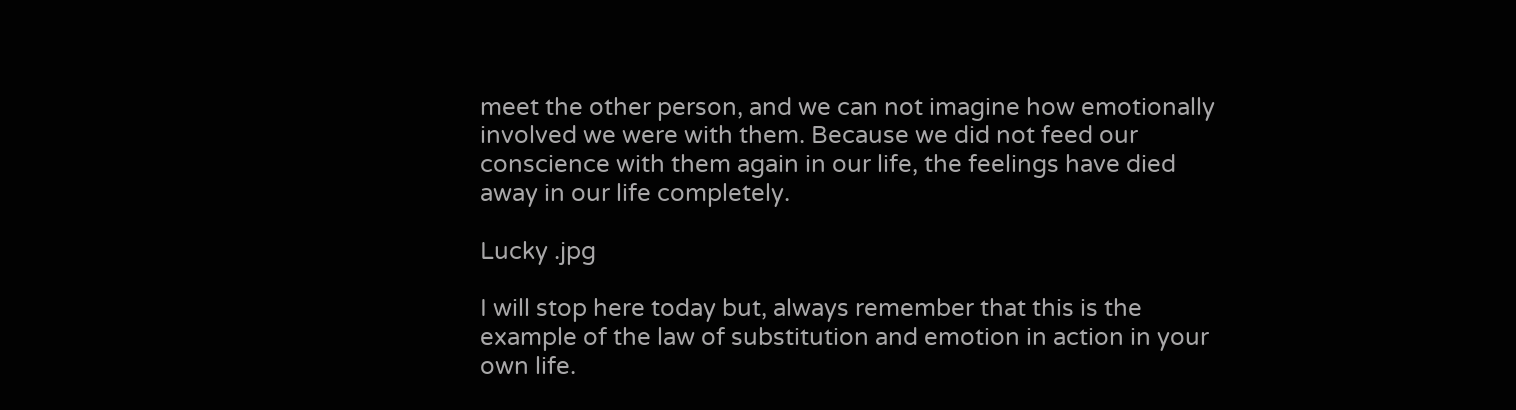meet the other person, and we can not imagine how emotionally involved we were with them. Because we did not feed our conscience with them again in our life, the feelings have died away in our life completely.

Lucky .jpg

I will stop here today but, always remember that this is the example of the law of substitution and emotion in action in your own life.